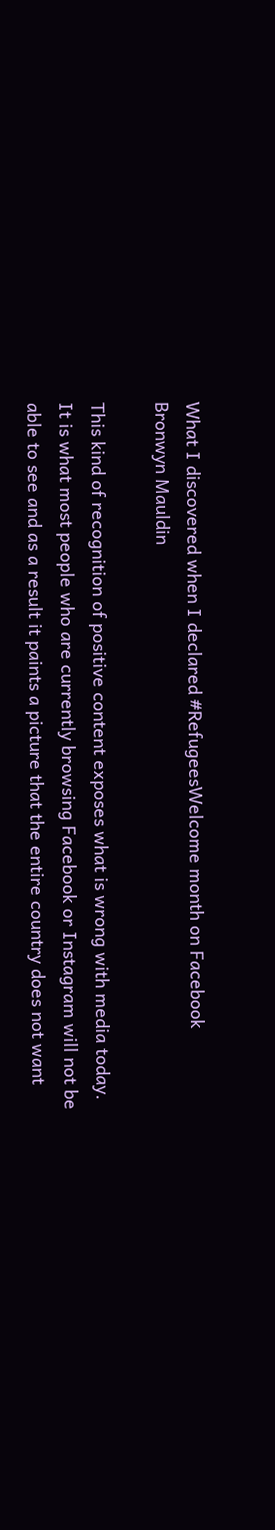What I discovered when I declared #RefugeesWelcome month on Facebook
Bronwyn Mauldin

This kind of recognition of positive content exposes what is wrong with media today. It is what most people who are currently browsing Facebook or Instagram will not be able to see and as a result it paints a picture that the entire country does not want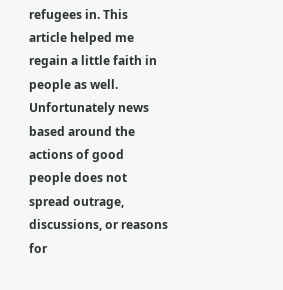refugees in. This article helped me regain a little faith in people as well. Unfortunately news based around the actions of good people does not spread outrage, discussions, or reasons for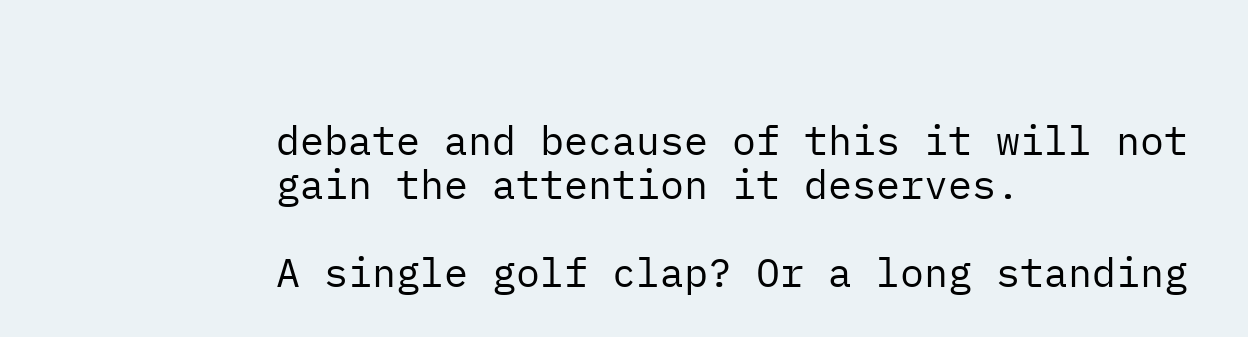debate and because of this it will not gain the attention it deserves.

A single golf clap? Or a long standing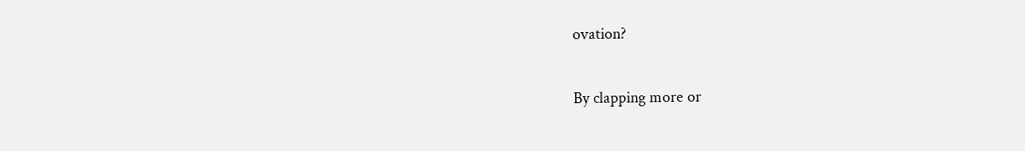ovation?

By clapping more or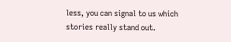less, you can signal to us which stories really stand out.